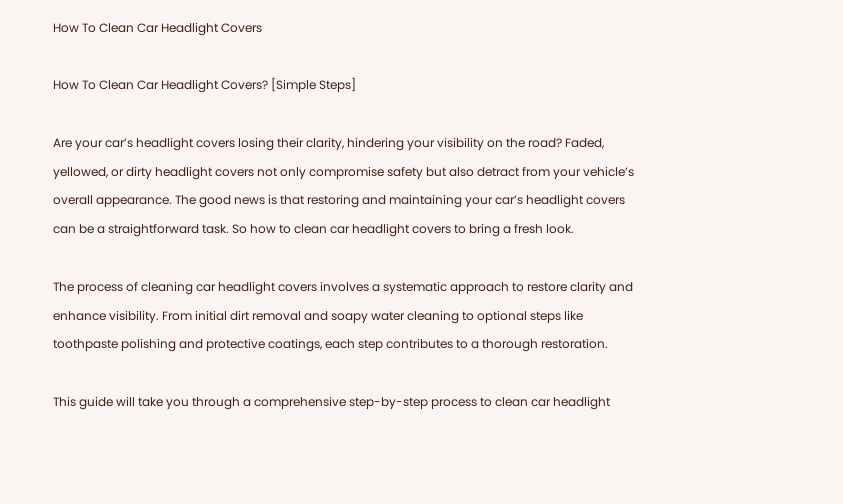How To Clean Car Headlight Covers

How To Clean Car Headlight Covers? [Simple Steps]

Are your car’s headlight covers losing their clarity, hindering your visibility on the road? Faded, yellowed, or dirty headlight covers not only compromise safety but also detract from your vehicle’s overall appearance. The good news is that restoring and maintaining your car’s headlight covers can be a straightforward task. So how to clean car headlight covers to bring a fresh look.

The process of cleaning car headlight covers involves a systematic approach to restore clarity and enhance visibility. From initial dirt removal and soapy water cleaning to optional steps like toothpaste polishing and protective coatings, each step contributes to a thorough restoration.

This guide will take you through a comprehensive step-by-step process to clean car headlight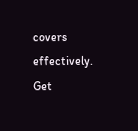covers effectively. Get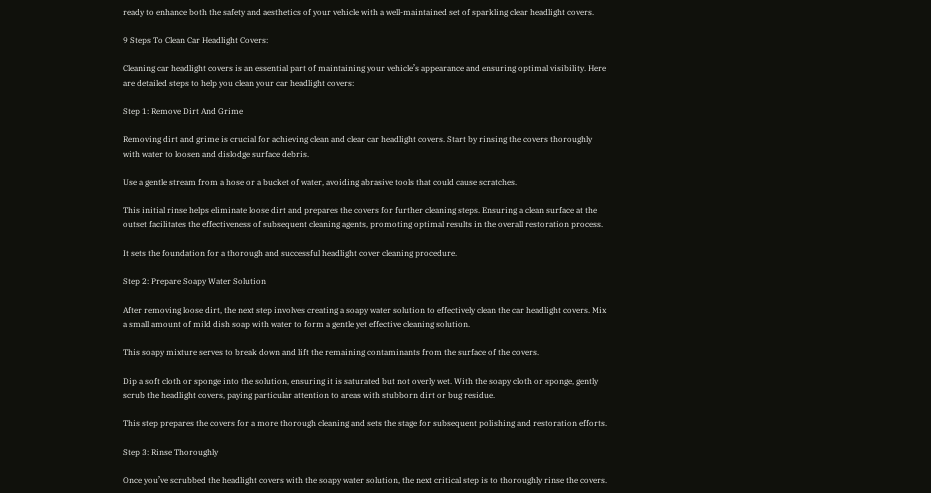ready to enhance both the safety and aesthetics of your vehicle with a well-maintained set of sparkling clear headlight covers.

9 Steps To Clean Car Headlight Covers:

Cleaning car headlight covers is an essential part of maintaining your vehicle’s appearance and ensuring optimal visibility. Here are detailed steps to help you clean your car headlight covers:

Step 1: Remove Dirt And Grime

Removing dirt and grime is crucial for achieving clean and clear car headlight covers. Start by rinsing the covers thoroughly with water to loosen and dislodge surface debris.

Use a gentle stream from a hose or a bucket of water, avoiding abrasive tools that could cause scratches.

This initial rinse helps eliminate loose dirt and prepares the covers for further cleaning steps. Ensuring a clean surface at the outset facilitates the effectiveness of subsequent cleaning agents, promoting optimal results in the overall restoration process.

It sets the foundation for a thorough and successful headlight cover cleaning procedure.

Step 2: Prepare Soapy Water Solution

After removing loose dirt, the next step involves creating a soapy water solution to effectively clean the car headlight covers. Mix a small amount of mild dish soap with water to form a gentle yet effective cleaning solution.

This soapy mixture serves to break down and lift the remaining contaminants from the surface of the covers.

Dip a soft cloth or sponge into the solution, ensuring it is saturated but not overly wet. With the soapy cloth or sponge, gently scrub the headlight covers, paying particular attention to areas with stubborn dirt or bug residue.

This step prepares the covers for a more thorough cleaning and sets the stage for subsequent polishing and restoration efforts.

Step 3: Rinse Thoroughly

Once you’ve scrubbed the headlight covers with the soapy water solution, the next critical step is to thoroughly rinse the covers.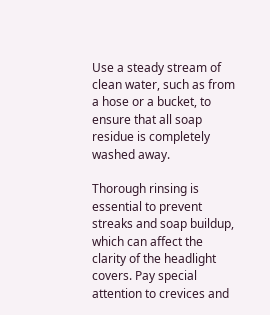Use a steady stream of clean water, such as from a hose or a bucket, to ensure that all soap residue is completely washed away.

Thorough rinsing is essential to prevent streaks and soap buildup, which can affect the clarity of the headlight covers. Pay special attention to crevices and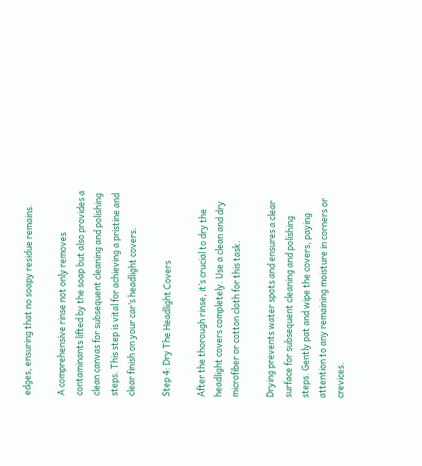edges, ensuring that no soapy residue remains.

A comprehensive rinse not only removes contaminants lifted by the soap but also provides a clean canvas for subsequent cleaning and polishing steps. This step is vital for achieving a pristine and clear finish on your car’s headlight covers.

Step 4: Dry The Headlight Covers

After the thorough rinse, it’s crucial to dry the headlight covers completely. Use a clean and dry microfiber or cotton cloth for this task.

Drying prevents water spots and ensures a clear surface for subsequent cleaning and polishing steps. Gently pat and wipe the covers, paying attention to any remaining moisture in corners or crevices.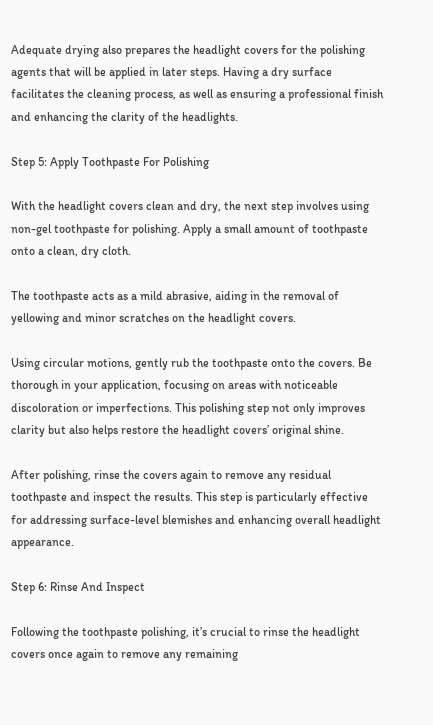Adequate drying also prepares the headlight covers for the polishing agents that will be applied in later steps. Having a dry surface facilitates the cleaning process, as well as ensuring a professional finish and enhancing the clarity of the headlights.

Step 5: Apply Toothpaste For Polishing

With the headlight covers clean and dry, the next step involves using non-gel toothpaste for polishing. Apply a small amount of toothpaste onto a clean, dry cloth.

The toothpaste acts as a mild abrasive, aiding in the removal of yellowing and minor scratches on the headlight covers.

Using circular motions, gently rub the toothpaste onto the covers. Be thorough in your application, focusing on areas with noticeable discoloration or imperfections. This polishing step not only improves clarity but also helps restore the headlight covers’ original shine.

After polishing, rinse the covers again to remove any residual toothpaste and inspect the results. This step is particularly effective for addressing surface-level blemishes and enhancing overall headlight appearance.

Step 6: Rinse And Inspect

Following the toothpaste polishing, it’s crucial to rinse the headlight covers once again to remove any remaining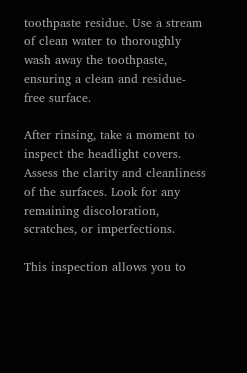toothpaste residue. Use a stream of clean water to thoroughly wash away the toothpaste, ensuring a clean and residue-free surface.

After rinsing, take a moment to inspect the headlight covers. Assess the clarity and cleanliness of the surfaces. Look for any remaining discoloration, scratches, or imperfections.

This inspection allows you to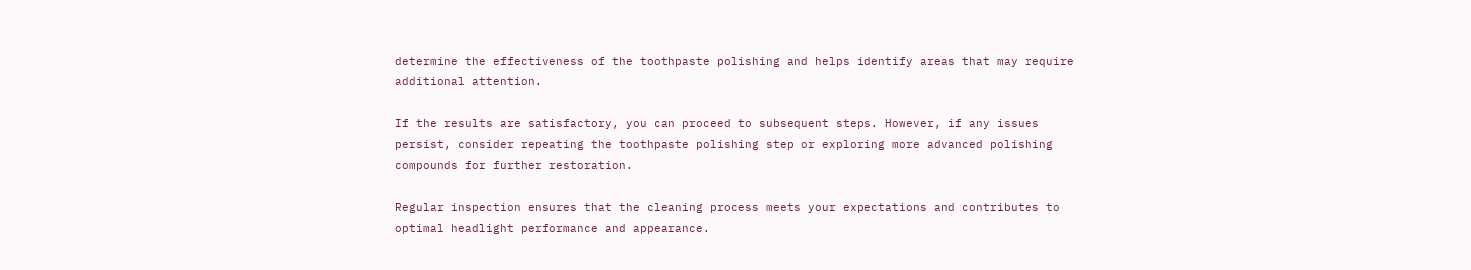determine the effectiveness of the toothpaste polishing and helps identify areas that may require additional attention.

If the results are satisfactory, you can proceed to subsequent steps. However, if any issues persist, consider repeating the toothpaste polishing step or exploring more advanced polishing compounds for further restoration.

Regular inspection ensures that the cleaning process meets your expectations and contributes to optimal headlight performance and appearance.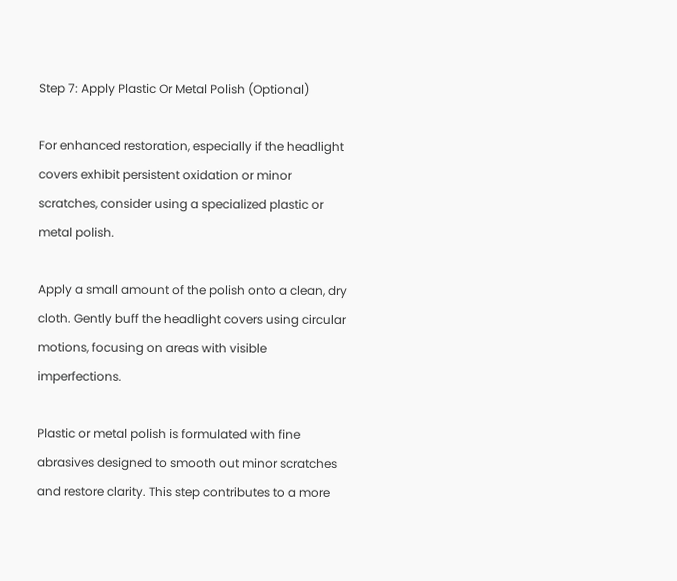Step 7: Apply Plastic Or Metal Polish (Optional)

For enhanced restoration, especially if the headlight covers exhibit persistent oxidation or minor scratches, consider using a specialized plastic or metal polish.

Apply a small amount of the polish onto a clean, dry cloth. Gently buff the headlight covers using circular motions, focusing on areas with visible imperfections.

Plastic or metal polish is formulated with fine abrasives designed to smooth out minor scratches and restore clarity. This step contributes to a more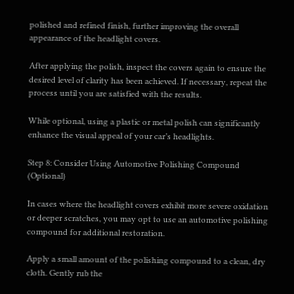polished and refined finish, further improving the overall appearance of the headlight covers.

After applying the polish, inspect the covers again to ensure the desired level of clarity has been achieved. If necessary, repeat the process until you are satisfied with the results.

While optional, using a plastic or metal polish can significantly enhance the visual appeal of your car’s headlights.

Step 8: Consider Using Automotive Polishing Compound (Optional)

In cases where the headlight covers exhibit more severe oxidation or deeper scratches, you may opt to use an automotive polishing compound for additional restoration.

Apply a small amount of the polishing compound to a clean, dry cloth. Gently rub the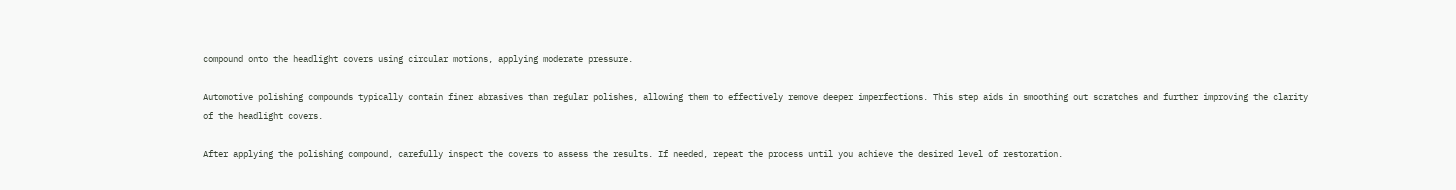compound onto the headlight covers using circular motions, applying moderate pressure.

Automotive polishing compounds typically contain finer abrasives than regular polishes, allowing them to effectively remove deeper imperfections. This step aids in smoothing out scratches and further improving the clarity of the headlight covers.

After applying the polishing compound, carefully inspect the covers to assess the results. If needed, repeat the process until you achieve the desired level of restoration.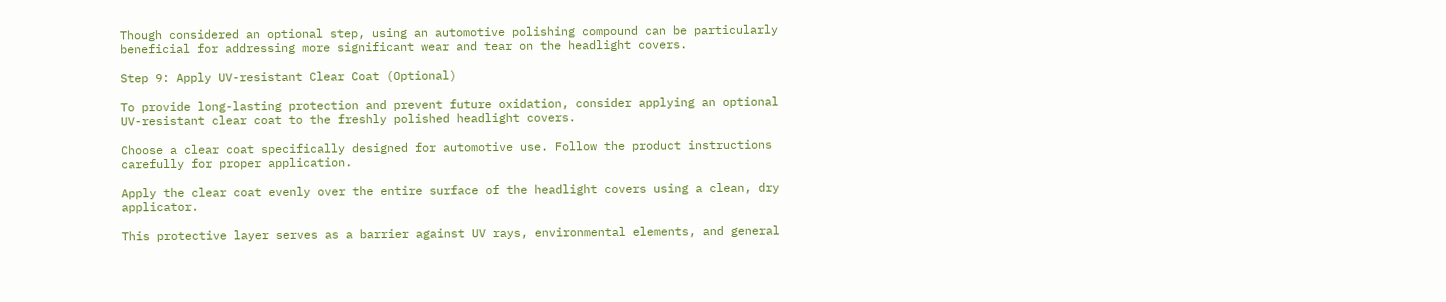Though considered an optional step, using an automotive polishing compound can be particularly beneficial for addressing more significant wear and tear on the headlight covers.

Step 9: Apply UV-resistant Clear Coat (Optional)

To provide long-lasting protection and prevent future oxidation, consider applying an optional UV-resistant clear coat to the freshly polished headlight covers.

Choose a clear coat specifically designed for automotive use. Follow the product instructions carefully for proper application.

Apply the clear coat evenly over the entire surface of the headlight covers using a clean, dry applicator.

This protective layer serves as a barrier against UV rays, environmental elements, and general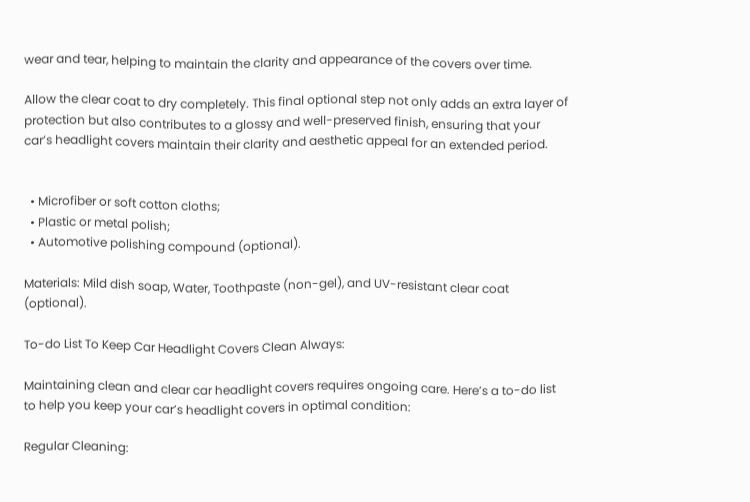wear and tear, helping to maintain the clarity and appearance of the covers over time.

Allow the clear coat to dry completely. This final optional step not only adds an extra layer of protection but also contributes to a glossy and well-preserved finish, ensuring that your car’s headlight covers maintain their clarity and aesthetic appeal for an extended period.


  • Microfiber or soft cotton cloths;
  • Plastic or metal polish;
  • Automotive polishing compound (optional).

Materials: Mild dish soap, Water, Toothpaste (non-gel), and UV-resistant clear coat (optional).

To-do List To Keep Car Headlight Covers Clean Always:

Maintaining clean and clear car headlight covers requires ongoing care. Here’s a to-do list to help you keep your car’s headlight covers in optimal condition:

Regular Cleaning: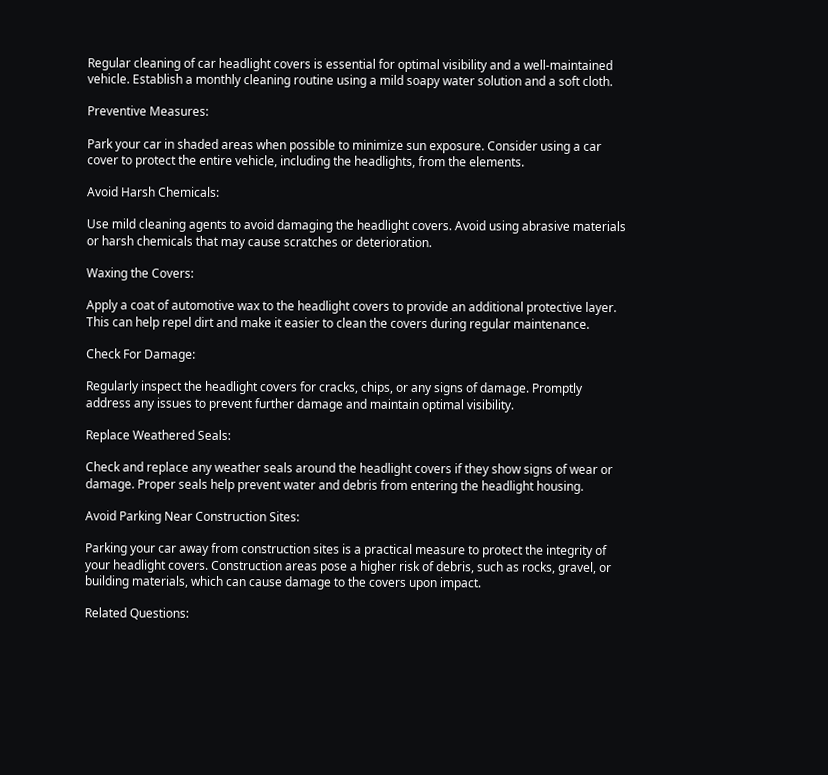Regular cleaning of car headlight covers is essential for optimal visibility and a well-maintained vehicle. Establish a monthly cleaning routine using a mild soapy water solution and a soft cloth.

Preventive Measures:

Park your car in shaded areas when possible to minimize sun exposure. Consider using a car cover to protect the entire vehicle, including the headlights, from the elements.

Avoid Harsh Chemicals:

Use mild cleaning agents to avoid damaging the headlight covers. Avoid using abrasive materials or harsh chemicals that may cause scratches or deterioration.

Waxing the Covers:

Apply a coat of automotive wax to the headlight covers to provide an additional protective layer. This can help repel dirt and make it easier to clean the covers during regular maintenance.

Check For Damage:

Regularly inspect the headlight covers for cracks, chips, or any signs of damage. Promptly address any issues to prevent further damage and maintain optimal visibility.

Replace Weathered Seals:

Check and replace any weather seals around the headlight covers if they show signs of wear or damage. Proper seals help prevent water and debris from entering the headlight housing.

Avoid Parking Near Construction Sites:

Parking your car away from construction sites is a practical measure to protect the integrity of your headlight covers. Construction areas pose a higher risk of debris, such as rocks, gravel, or building materials, which can cause damage to the covers upon impact.

Related Questions: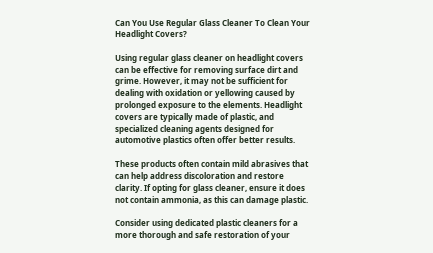Can You Use Regular Glass Cleaner To Clean Your Headlight Covers?

Using regular glass cleaner on headlight covers can be effective for removing surface dirt and grime. However, it may not be sufficient for dealing with oxidation or yellowing caused by prolonged exposure to the elements. Headlight covers are typically made of plastic, and specialized cleaning agents designed for automotive plastics often offer better results.

These products often contain mild abrasives that can help address discoloration and restore clarity. If opting for glass cleaner, ensure it does not contain ammonia, as this can damage plastic.

Consider using dedicated plastic cleaners for a more thorough and safe restoration of your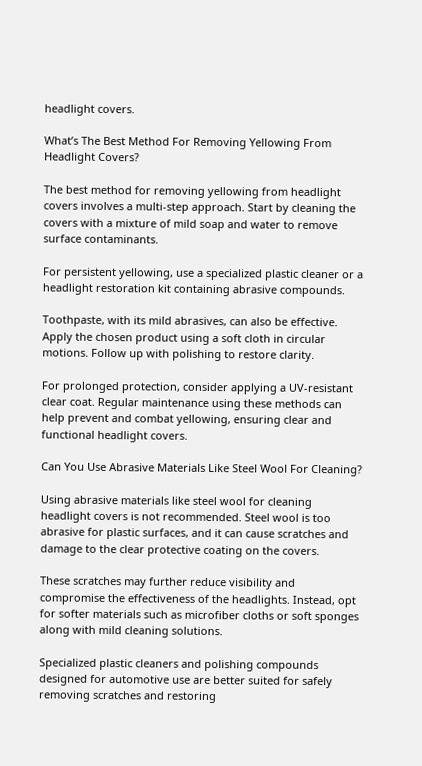headlight covers.

What’s The Best Method For Removing Yellowing From Headlight Covers?

The best method for removing yellowing from headlight covers involves a multi-step approach. Start by cleaning the covers with a mixture of mild soap and water to remove surface contaminants.

For persistent yellowing, use a specialized plastic cleaner or a headlight restoration kit containing abrasive compounds.

Toothpaste, with its mild abrasives, can also be effective. Apply the chosen product using a soft cloth in circular motions. Follow up with polishing to restore clarity.

For prolonged protection, consider applying a UV-resistant clear coat. Regular maintenance using these methods can help prevent and combat yellowing, ensuring clear and functional headlight covers.

Can You Use Abrasive Materials Like Steel Wool For Cleaning?

Using abrasive materials like steel wool for cleaning headlight covers is not recommended. Steel wool is too abrasive for plastic surfaces, and it can cause scratches and damage to the clear protective coating on the covers.

These scratches may further reduce visibility and compromise the effectiveness of the headlights. Instead, opt for softer materials such as microfiber cloths or soft sponges along with mild cleaning solutions.

Specialized plastic cleaners and polishing compounds designed for automotive use are better suited for safely removing scratches and restoring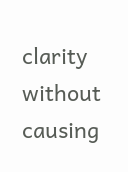clarity without causing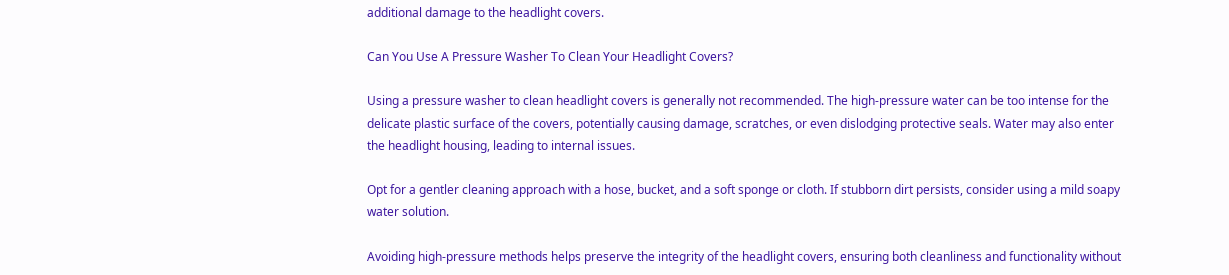additional damage to the headlight covers.

Can You Use A Pressure Washer To Clean Your Headlight Covers?

Using a pressure washer to clean headlight covers is generally not recommended. The high-pressure water can be too intense for the delicate plastic surface of the covers, potentially causing damage, scratches, or even dislodging protective seals. Water may also enter the headlight housing, leading to internal issues.

Opt for a gentler cleaning approach with a hose, bucket, and a soft sponge or cloth. If stubborn dirt persists, consider using a mild soapy water solution.

Avoiding high-pressure methods helps preserve the integrity of the headlight covers, ensuring both cleanliness and functionality without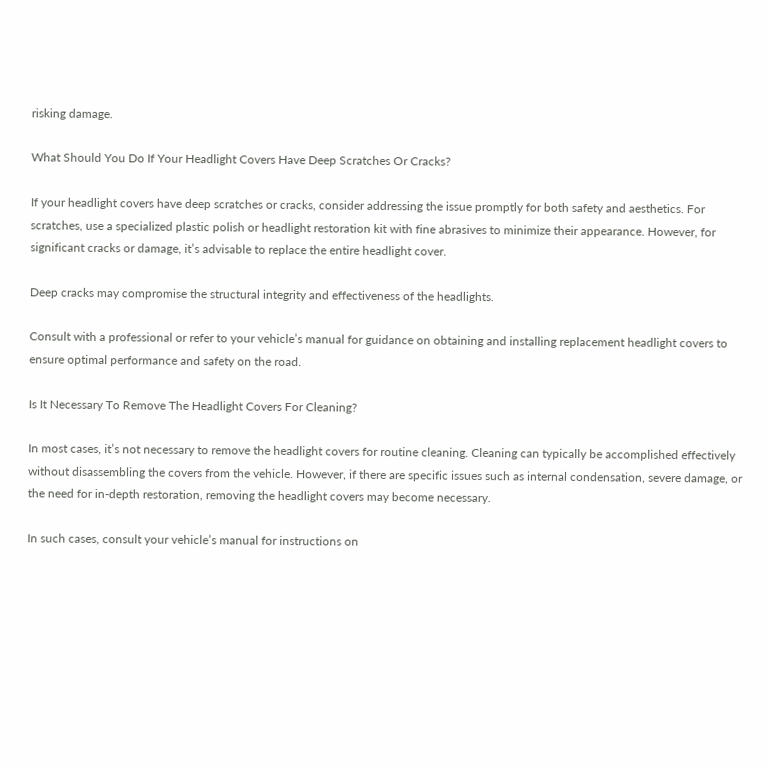risking damage.

What Should You Do If Your Headlight Covers Have Deep Scratches Or Cracks?

If your headlight covers have deep scratches or cracks, consider addressing the issue promptly for both safety and aesthetics. For scratches, use a specialized plastic polish or headlight restoration kit with fine abrasives to minimize their appearance. However, for significant cracks or damage, it’s advisable to replace the entire headlight cover.

Deep cracks may compromise the structural integrity and effectiveness of the headlights.

Consult with a professional or refer to your vehicle’s manual for guidance on obtaining and installing replacement headlight covers to ensure optimal performance and safety on the road.

Is It Necessary To Remove The Headlight Covers For Cleaning?

In most cases, it’s not necessary to remove the headlight covers for routine cleaning. Cleaning can typically be accomplished effectively without disassembling the covers from the vehicle. However, if there are specific issues such as internal condensation, severe damage, or the need for in-depth restoration, removing the headlight covers may become necessary.

In such cases, consult your vehicle’s manual for instructions on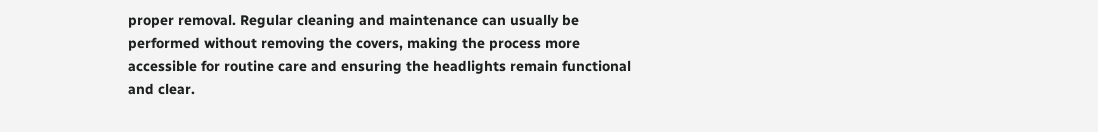proper removal. Regular cleaning and maintenance can usually be performed without removing the covers, making the process more accessible for routine care and ensuring the headlights remain functional and clear.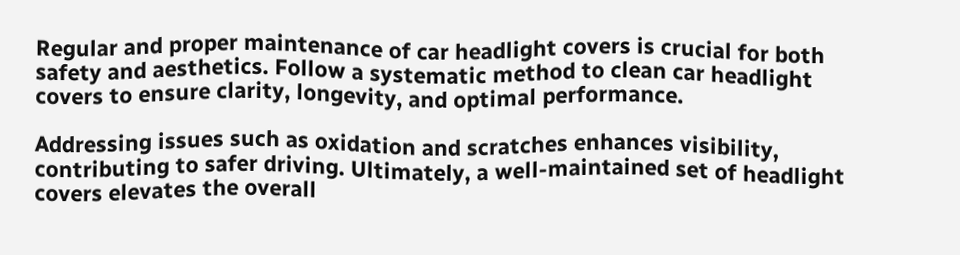Regular and proper maintenance of car headlight covers is crucial for both safety and aesthetics. Follow a systematic method to clean car headlight covers to ensure clarity, longevity, and optimal performance.

Addressing issues such as oxidation and scratches enhances visibility, contributing to safer driving. Ultimately, a well-maintained set of headlight covers elevates the overall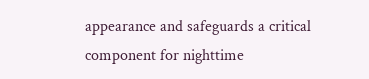appearance and safeguards a critical component for nighttime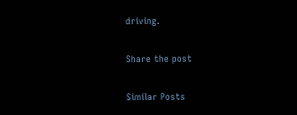driving.

Share the post

Similar Posts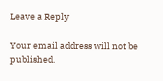Leave a Reply

Your email address will not be published.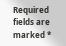Required fields are marked *